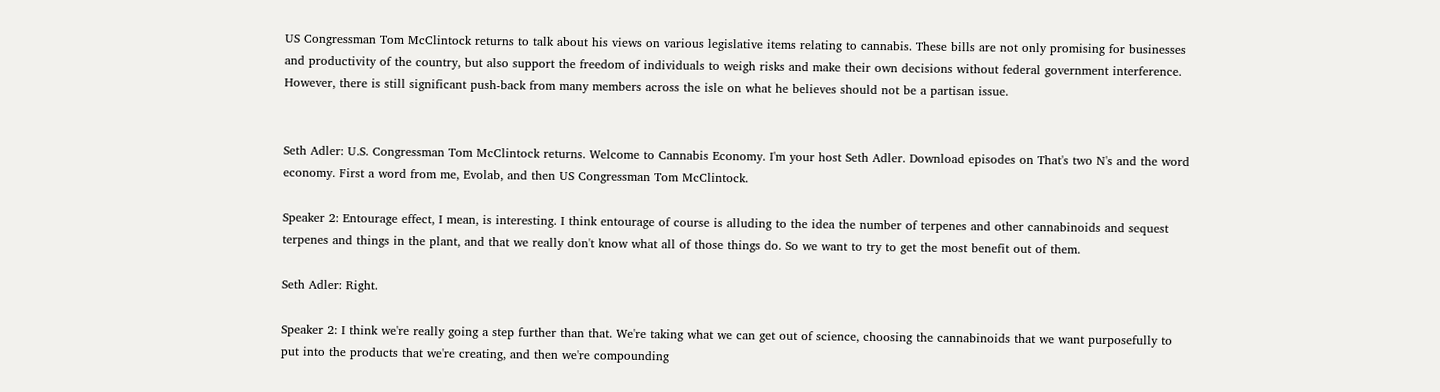US Congressman Tom McClintock returns to talk about his views on various legislative items relating to cannabis. These bills are not only promising for businesses and productivity of the country, but also support the freedom of individuals to weigh risks and make their own decisions without federal government interference. However, there is still significant push-back from many members across the isle on what he believes should not be a partisan issue.


Seth Adler: U.S. Congressman Tom McClintock returns. Welcome to Cannabis Economy. I'm your host Seth Adler. Download episodes on That's two N's and the word economy. First a word from me, Evolab, and then US Congressman Tom McClintock.

Speaker 2: Entourage effect, I mean, is interesting. I think entourage of course is alluding to the idea the number of terpenes and other cannabinoids and sequest terpenes and things in the plant, and that we really don't know what all of those things do. So we want to try to get the most benefit out of them.

Seth Adler: Right.

Speaker 2: I think we're really going a step further than that. We're taking what we can get out of science, choosing the cannabinoids that we want purposefully to put into the products that we're creating, and then we're compounding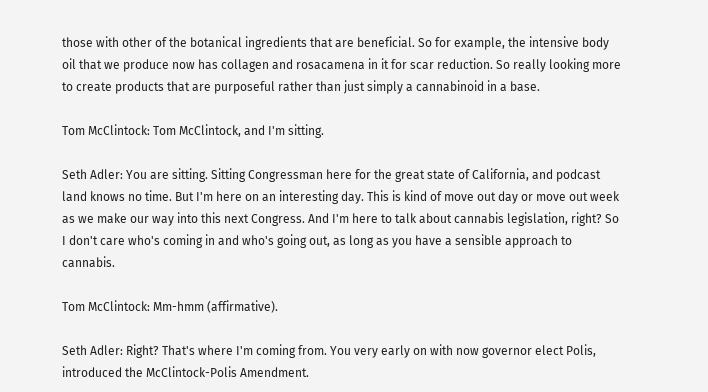those with other of the botanical ingredients that are beneficial. So for example, the intensive body oil that we produce now has collagen and rosacamena in it for scar reduction. So really looking more to create products that are purposeful rather than just simply a cannabinoid in a base.

Tom McClintock: Tom McClintock, and I'm sitting.

Seth Adler: You are sitting. Sitting Congressman here for the great state of California, and podcast land knows no time. But I'm here on an interesting day. This is kind of move out day or move out week as we make our way into this next Congress. And I'm here to talk about cannabis legislation, right? So I don't care who's coming in and who's going out, as long as you have a sensible approach to cannabis.

Tom McClintock: Mm-hmm (affirmative).

Seth Adler: Right? That's where I'm coming from. You very early on with now governor elect Polis, introduced the McClintock-Polis Amendment.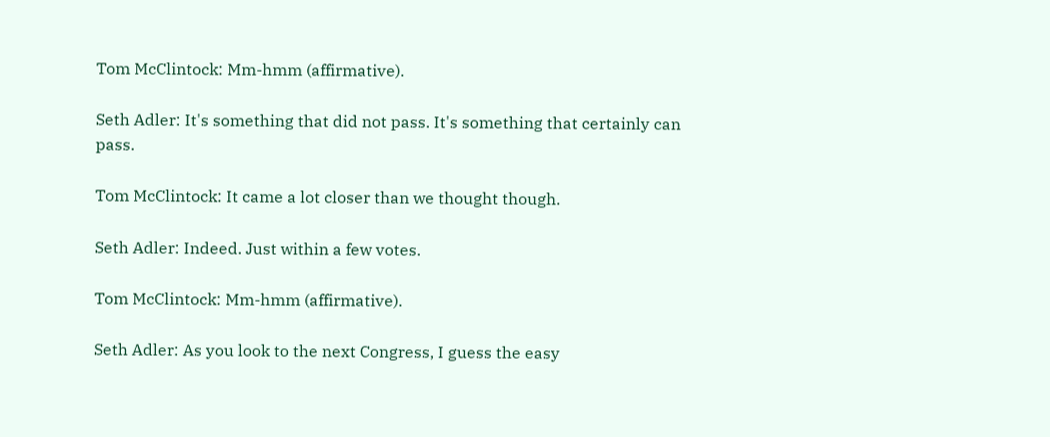Tom McClintock: Mm-hmm (affirmative).

Seth Adler: It's something that did not pass. It's something that certainly can pass.

Tom McClintock: It came a lot closer than we thought though.

Seth Adler: Indeed. Just within a few votes.

Tom McClintock: Mm-hmm (affirmative).

Seth Adler: As you look to the next Congress, I guess the easy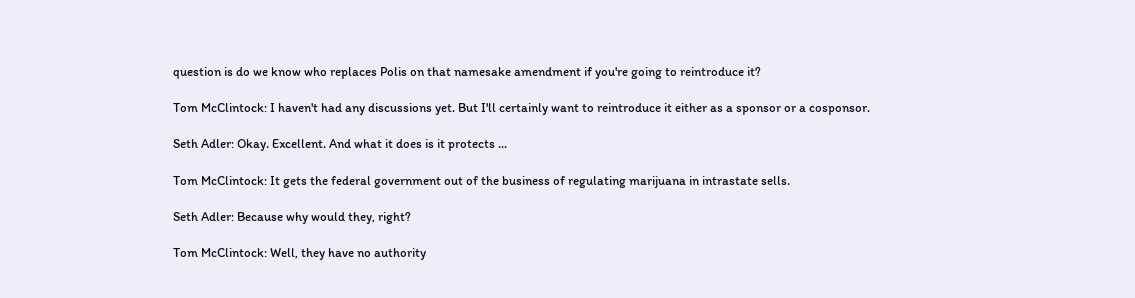question is do we know who replaces Polis on that namesake amendment if you're going to reintroduce it?

Tom McClintock: I haven't had any discussions yet. But I'll certainly want to reintroduce it either as a sponsor or a cosponsor.

Seth Adler: Okay. Excellent. And what it does is it protects ...

Tom McClintock: It gets the federal government out of the business of regulating marijuana in intrastate sells.

Seth Adler: Because why would they, right?

Tom McClintock: Well, they have no authority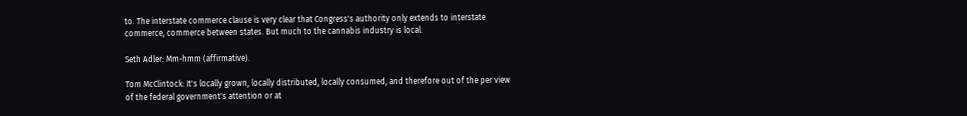to. The interstate commerce clause is very clear that Congress's authority only extends to interstate commerce, commerce between states. But much to the cannabis industry is local.

Seth Adler: Mm-hmm (affirmative).

Tom McClintock: It's locally grown, locally distributed, locally consumed, and therefore out of the per view of the federal government's attention or at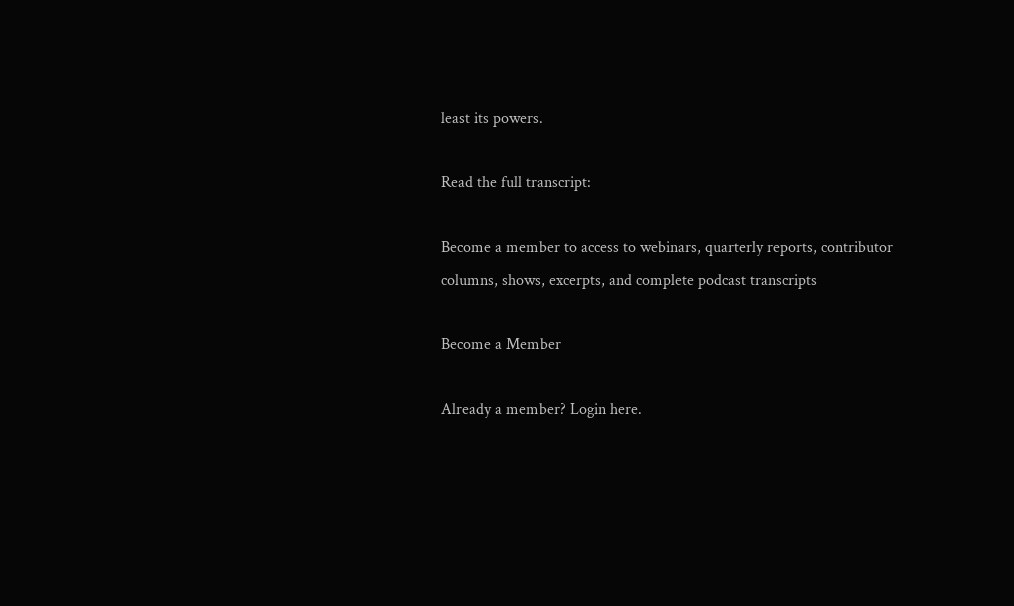least its powers.

Read the full transcript:

Become a member to access to webinars, quarterly reports, contributor columns, shows, excerpts, and complete podcast transcripts

Become a Member

Already a member? Login here.